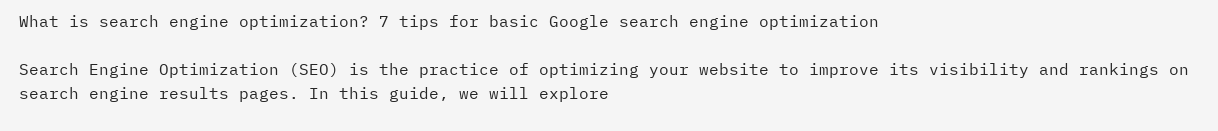What is search engine optimization? 7 tips for basic Google search engine optimization

Search Engine Optimization (SEO) is the practice of optimizing your website to improve its visibility and rankings on search engine results pages. In this guide, we will explore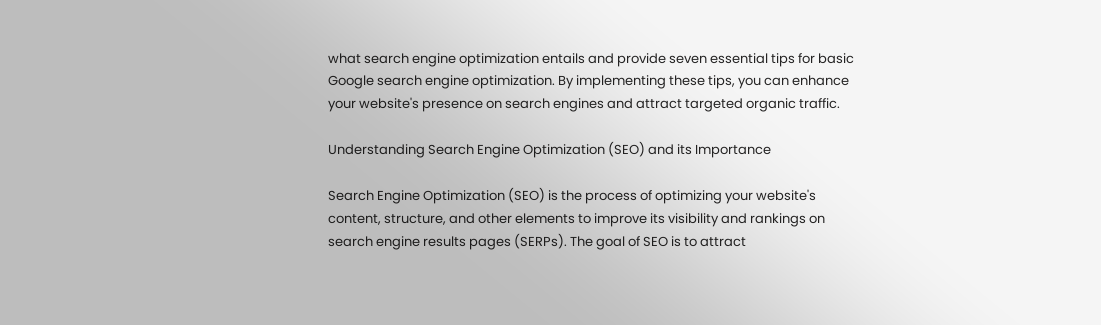what search engine optimization entails and provide seven essential tips for basic Google search engine optimization. By implementing these tips, you can enhance your website's presence on search engines and attract targeted organic traffic.

Understanding Search Engine Optimization (SEO) and its Importance

Search Engine Optimization (SEO) is the process of optimizing your website's content, structure, and other elements to improve its visibility and rankings on search engine results pages (SERPs). The goal of SEO is to attract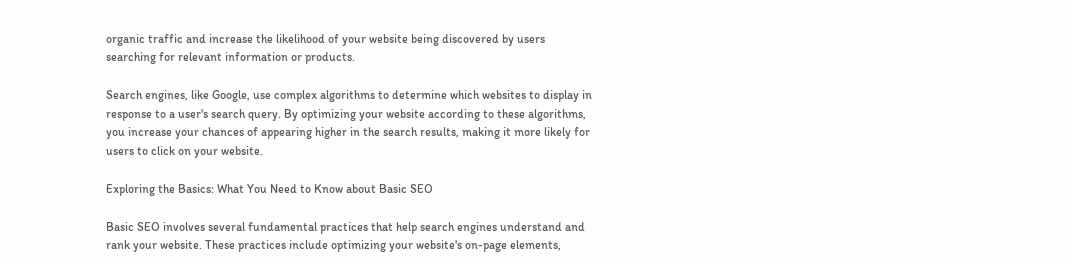organic traffic and increase the likelihood of your website being discovered by users searching for relevant information or products.

Search engines, like Google, use complex algorithms to determine which websites to display in response to a user's search query. By optimizing your website according to these algorithms, you increase your chances of appearing higher in the search results, making it more likely for users to click on your website.

Exploring the Basics: What You Need to Know about Basic SEO

Basic SEO involves several fundamental practices that help search engines understand and rank your website. These practices include optimizing your website's on-page elements,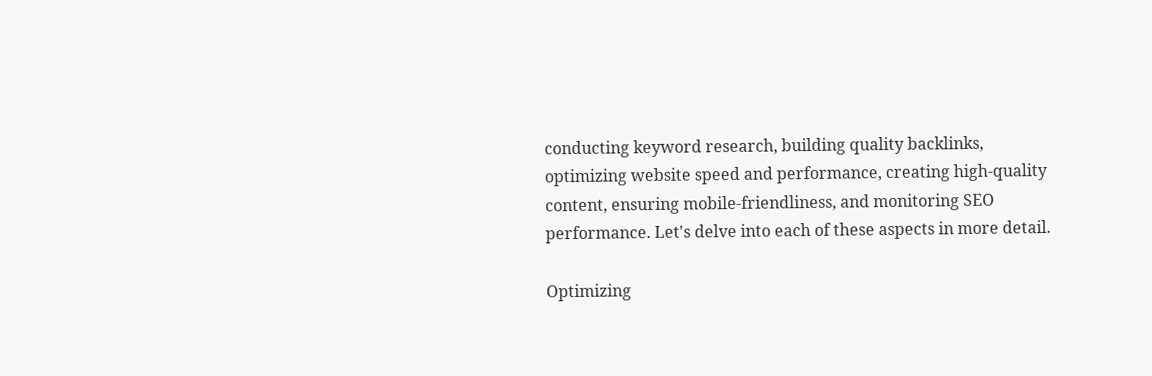conducting keyword research, building quality backlinks, optimizing website speed and performance, creating high-quality content, ensuring mobile-friendliness, and monitoring SEO performance. Let's delve into each of these aspects in more detail.

Optimizing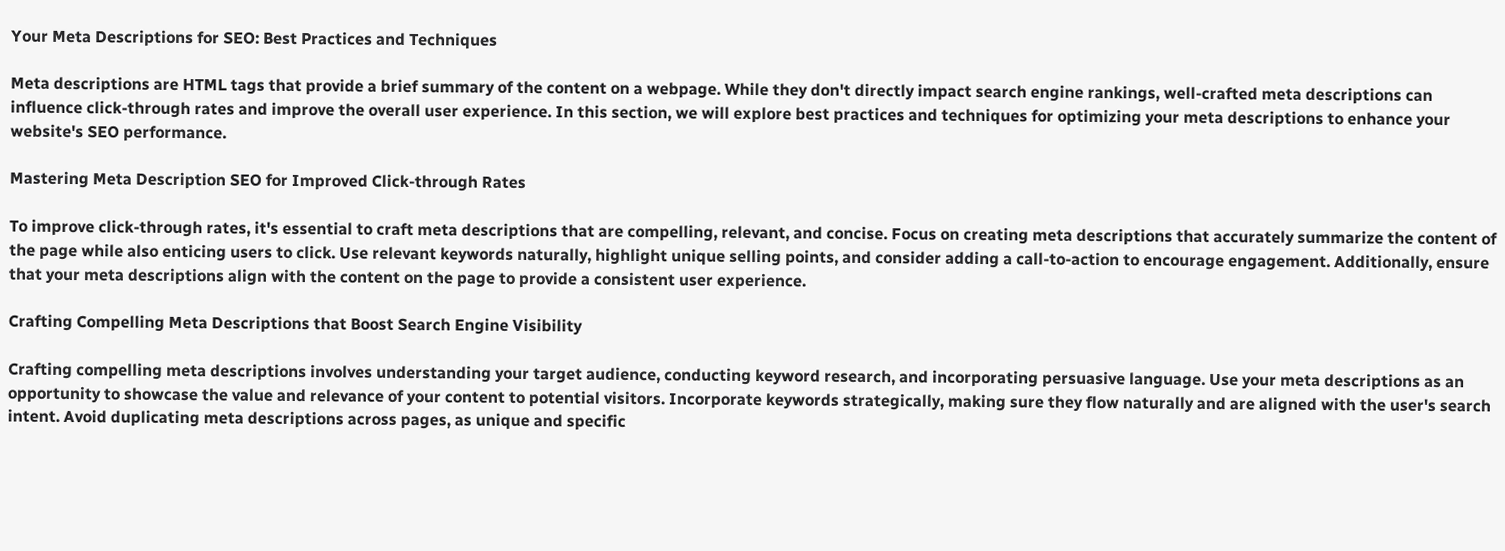Your Meta Descriptions for SEO: Best Practices and Techniques

Meta descriptions are HTML tags that provide a brief summary of the content on a webpage. While they don't directly impact search engine rankings, well-crafted meta descriptions can influence click-through rates and improve the overall user experience. In this section, we will explore best practices and techniques for optimizing your meta descriptions to enhance your website's SEO performance.

Mastering Meta Description SEO for Improved Click-through Rates

To improve click-through rates, it's essential to craft meta descriptions that are compelling, relevant, and concise. Focus on creating meta descriptions that accurately summarize the content of the page while also enticing users to click. Use relevant keywords naturally, highlight unique selling points, and consider adding a call-to-action to encourage engagement. Additionally, ensure that your meta descriptions align with the content on the page to provide a consistent user experience.

Crafting Compelling Meta Descriptions that Boost Search Engine Visibility

Crafting compelling meta descriptions involves understanding your target audience, conducting keyword research, and incorporating persuasive language. Use your meta descriptions as an opportunity to showcase the value and relevance of your content to potential visitors. Incorporate keywords strategically, making sure they flow naturally and are aligned with the user's search intent. Avoid duplicating meta descriptions across pages, as unique and specific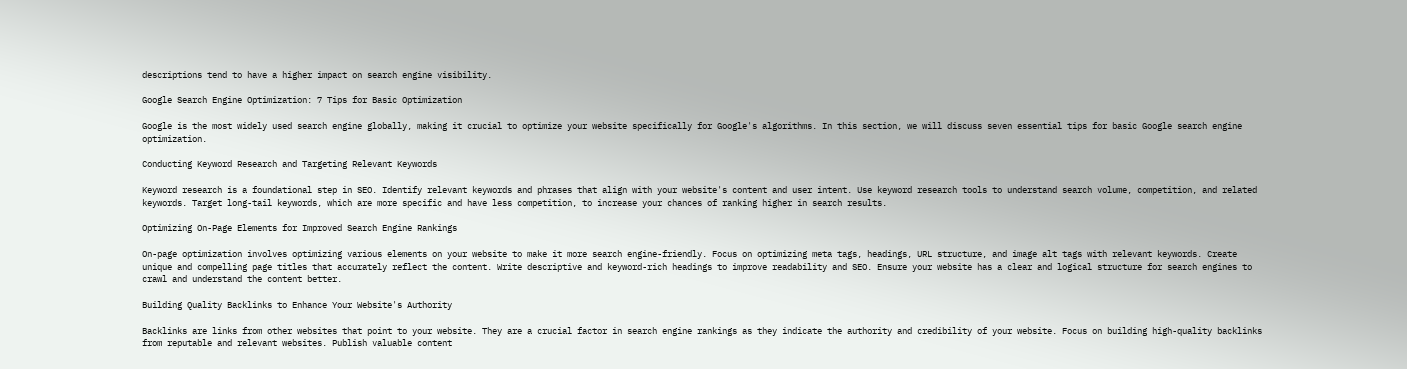descriptions tend to have a higher impact on search engine visibility.

Google Search Engine Optimization: 7 Tips for Basic Optimization

Google is the most widely used search engine globally, making it crucial to optimize your website specifically for Google's algorithms. In this section, we will discuss seven essential tips for basic Google search engine optimization.

Conducting Keyword Research and Targeting Relevant Keywords

Keyword research is a foundational step in SEO. Identify relevant keywords and phrases that align with your website's content and user intent. Use keyword research tools to understand search volume, competition, and related keywords. Target long-tail keywords, which are more specific and have less competition, to increase your chances of ranking higher in search results.

Optimizing On-Page Elements for Improved Search Engine Rankings

On-page optimization involves optimizing various elements on your website to make it more search engine-friendly. Focus on optimizing meta tags, headings, URL structure, and image alt tags with relevant keywords. Create unique and compelling page titles that accurately reflect the content. Write descriptive and keyword-rich headings to improve readability and SEO. Ensure your website has a clear and logical structure for search engines to crawl and understand the content better.

Building Quality Backlinks to Enhance Your Website's Authority

Backlinks are links from other websites that point to your website. They are a crucial factor in search engine rankings as they indicate the authority and credibility of your website. Focus on building high-quality backlinks from reputable and relevant websites. Publish valuable content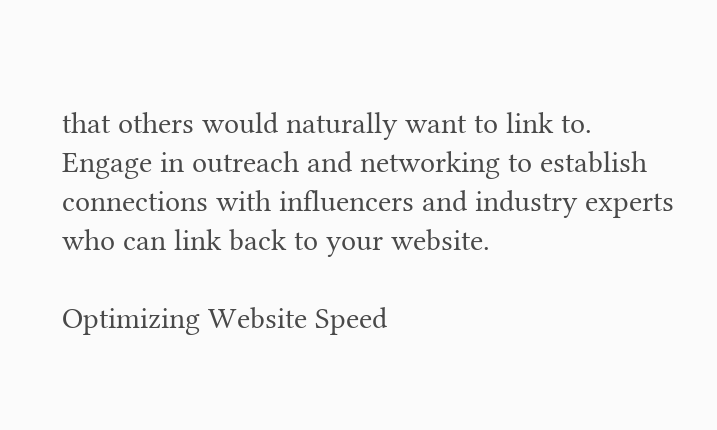that others would naturally want to link to. Engage in outreach and networking to establish connections with influencers and industry experts who can link back to your website.

Optimizing Website Speed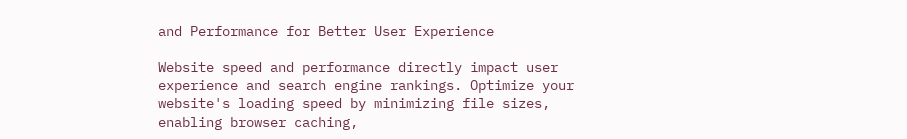and Performance for Better User Experience

Website speed and performance directly impact user experience and search engine rankings. Optimize your website's loading speed by minimizing file sizes, enabling browser caching,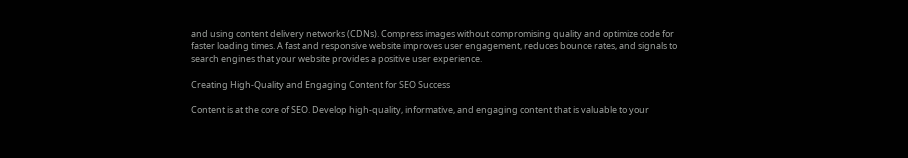and using content delivery networks (CDNs). Compress images without compromising quality and optimize code for faster loading times. A fast and responsive website improves user engagement, reduces bounce rates, and signals to search engines that your website provides a positive user experience.

Creating High-Quality and Engaging Content for SEO Success

Content is at the core of SEO. Develop high-quality, informative, and engaging content that is valuable to your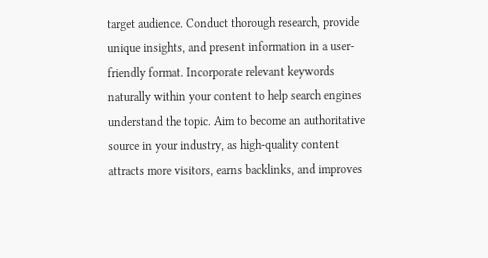target audience. Conduct thorough research, provide unique insights, and present information in a user-friendly format. Incorporate relevant keywords naturally within your content to help search engines understand the topic. Aim to become an authoritative source in your industry, as high-quality content attracts more visitors, earns backlinks, and improves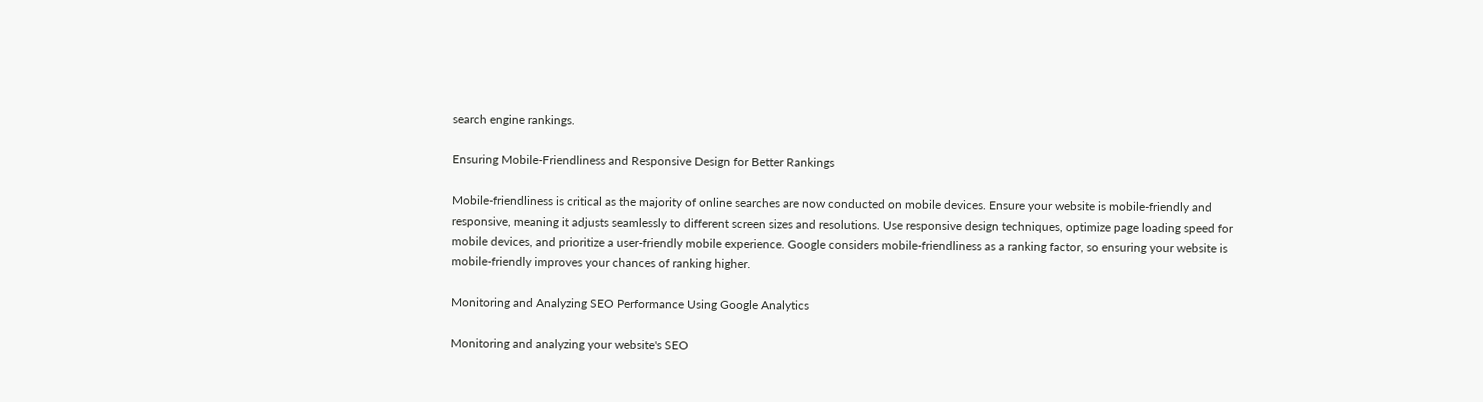search engine rankings.

Ensuring Mobile-Friendliness and Responsive Design for Better Rankings

Mobile-friendliness is critical as the majority of online searches are now conducted on mobile devices. Ensure your website is mobile-friendly and responsive, meaning it adjusts seamlessly to different screen sizes and resolutions. Use responsive design techniques, optimize page loading speed for mobile devices, and prioritize a user-friendly mobile experience. Google considers mobile-friendliness as a ranking factor, so ensuring your website is mobile-friendly improves your chances of ranking higher.

Monitoring and Analyzing SEO Performance Using Google Analytics

Monitoring and analyzing your website's SEO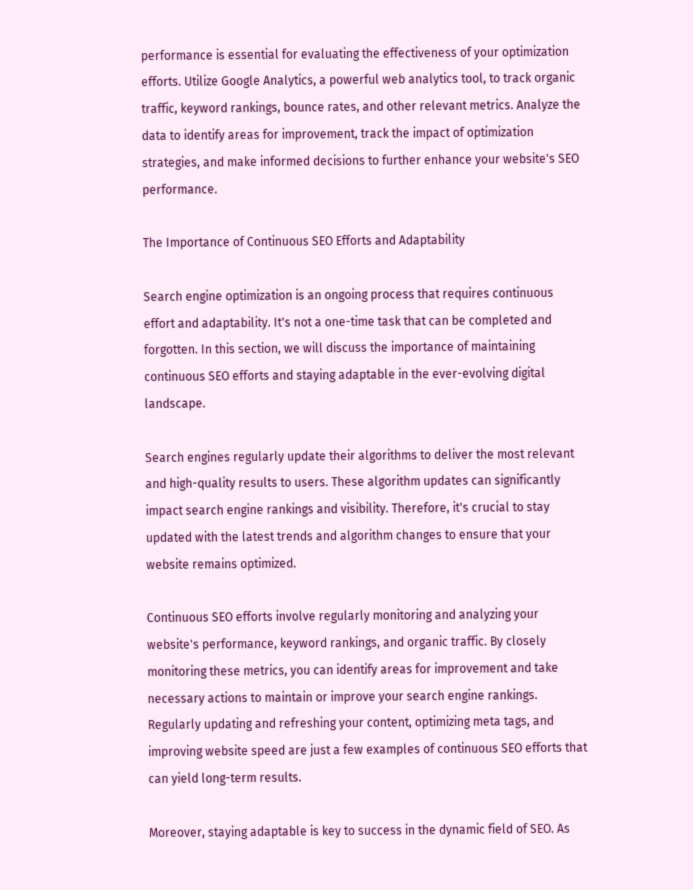performance is essential for evaluating the effectiveness of your optimization efforts. Utilize Google Analytics, a powerful web analytics tool, to track organic traffic, keyword rankings, bounce rates, and other relevant metrics. Analyze the data to identify areas for improvement, track the impact of optimization strategies, and make informed decisions to further enhance your website's SEO performance.

The Importance of Continuous SEO Efforts and Adaptability

Search engine optimization is an ongoing process that requires continuous effort and adaptability. It's not a one-time task that can be completed and forgotten. In this section, we will discuss the importance of maintaining continuous SEO efforts and staying adaptable in the ever-evolving digital landscape.

Search engines regularly update their algorithms to deliver the most relevant and high-quality results to users. These algorithm updates can significantly impact search engine rankings and visibility. Therefore, it's crucial to stay updated with the latest trends and algorithm changes to ensure that your website remains optimized.

Continuous SEO efforts involve regularly monitoring and analyzing your website's performance, keyword rankings, and organic traffic. By closely monitoring these metrics, you can identify areas for improvement and take necessary actions to maintain or improve your search engine rankings. Regularly updating and refreshing your content, optimizing meta tags, and improving website speed are just a few examples of continuous SEO efforts that can yield long-term results.

Moreover, staying adaptable is key to success in the dynamic field of SEO. As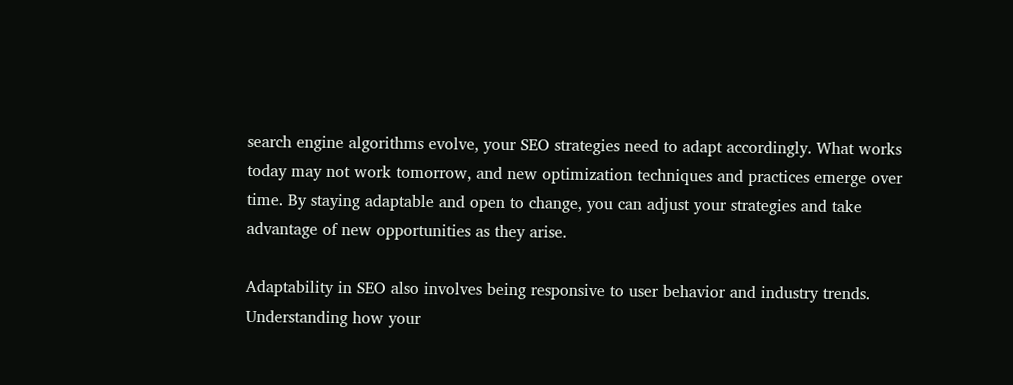search engine algorithms evolve, your SEO strategies need to adapt accordingly. What works today may not work tomorrow, and new optimization techniques and practices emerge over time. By staying adaptable and open to change, you can adjust your strategies and take advantage of new opportunities as they arise.

Adaptability in SEO also involves being responsive to user behavior and industry trends. Understanding how your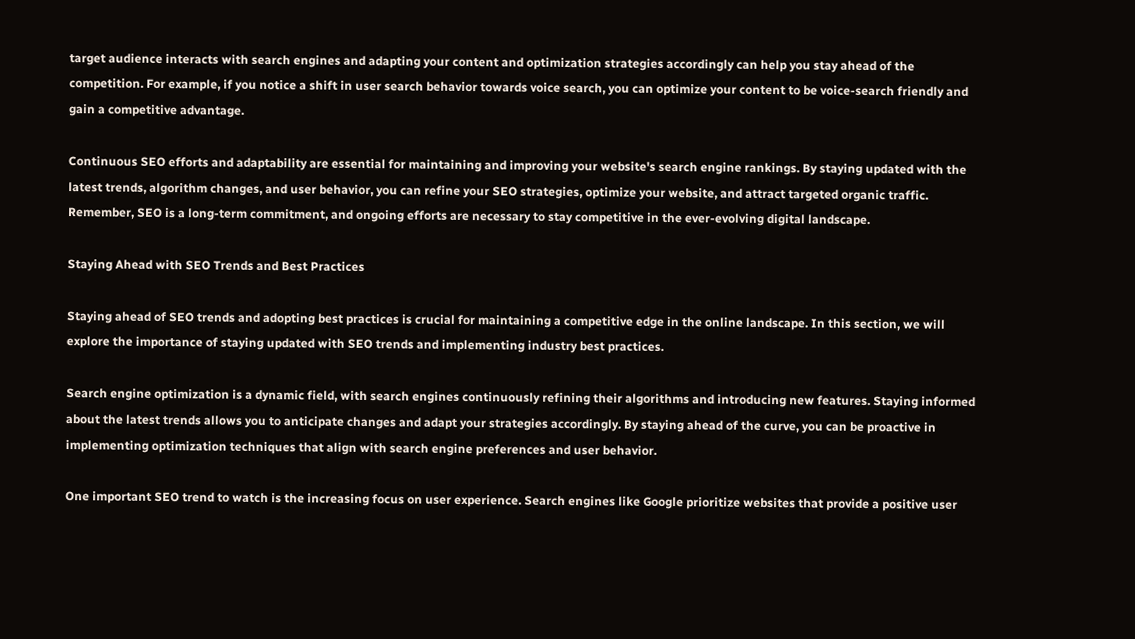target audience interacts with search engines and adapting your content and optimization strategies accordingly can help you stay ahead of the competition. For example, if you notice a shift in user search behavior towards voice search, you can optimize your content to be voice-search friendly and gain a competitive advantage.

Continuous SEO efforts and adaptability are essential for maintaining and improving your website's search engine rankings. By staying updated with the latest trends, algorithm changes, and user behavior, you can refine your SEO strategies, optimize your website, and attract targeted organic traffic. Remember, SEO is a long-term commitment, and ongoing efforts are necessary to stay competitive in the ever-evolving digital landscape.

Staying Ahead with SEO Trends and Best Practices

Staying ahead of SEO trends and adopting best practices is crucial for maintaining a competitive edge in the online landscape. In this section, we will explore the importance of staying updated with SEO trends and implementing industry best practices.

Search engine optimization is a dynamic field, with search engines continuously refining their algorithms and introducing new features. Staying informed about the latest trends allows you to anticipate changes and adapt your strategies accordingly. By staying ahead of the curve, you can be proactive in implementing optimization techniques that align with search engine preferences and user behavior.

One important SEO trend to watch is the increasing focus on user experience. Search engines like Google prioritize websites that provide a positive user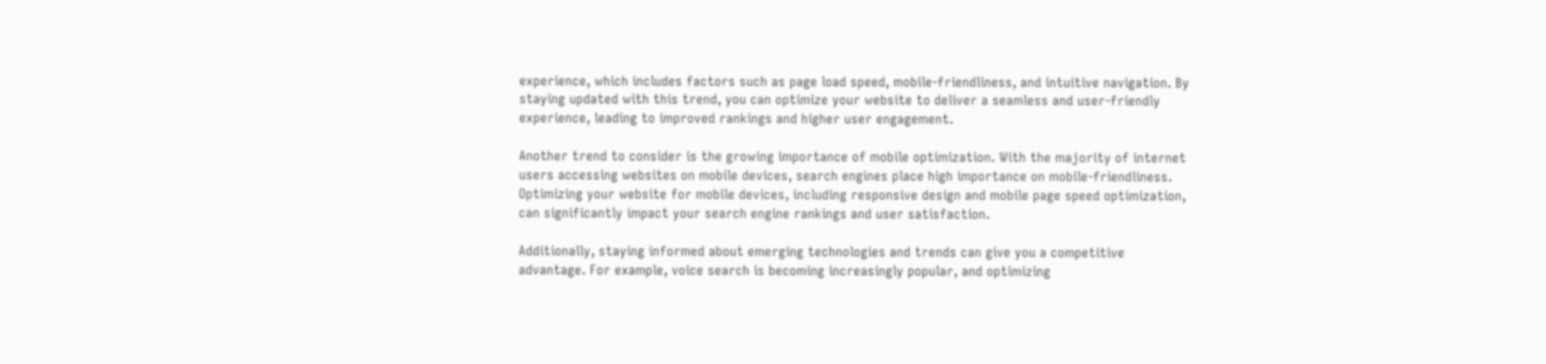experience, which includes factors such as page load speed, mobile-friendliness, and intuitive navigation. By staying updated with this trend, you can optimize your website to deliver a seamless and user-friendly experience, leading to improved rankings and higher user engagement.

Another trend to consider is the growing importance of mobile optimization. With the majority of internet users accessing websites on mobile devices, search engines place high importance on mobile-friendliness. Optimizing your website for mobile devices, including responsive design and mobile page speed optimization, can significantly impact your search engine rankings and user satisfaction.

Additionally, staying informed about emerging technologies and trends can give you a competitive advantage. For example, voice search is becoming increasingly popular, and optimizing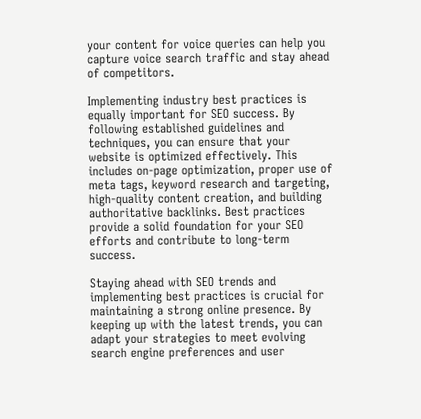your content for voice queries can help you capture voice search traffic and stay ahead of competitors.

Implementing industry best practices is equally important for SEO success. By following established guidelines and techniques, you can ensure that your website is optimized effectively. This includes on-page optimization, proper use of meta tags, keyword research and targeting, high-quality content creation, and building authoritative backlinks. Best practices provide a solid foundation for your SEO efforts and contribute to long-term success.

Staying ahead with SEO trends and implementing best practices is crucial for maintaining a strong online presence. By keeping up with the latest trends, you can adapt your strategies to meet evolving search engine preferences and user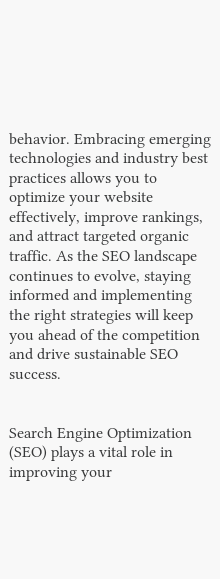behavior. Embracing emerging technologies and industry best practices allows you to optimize your website effectively, improve rankings, and attract targeted organic traffic. As the SEO landscape continues to evolve, staying informed and implementing the right strategies will keep you ahead of the competition and drive sustainable SEO success.


Search Engine Optimization (SEO) plays a vital role in improving your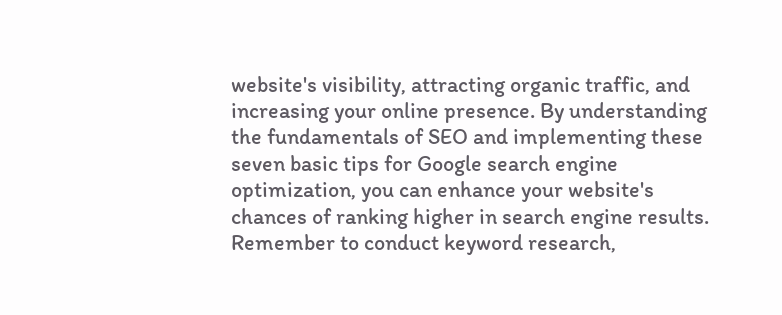website's visibility, attracting organic traffic, and increasing your online presence. By understanding the fundamentals of SEO and implementing these seven basic tips for Google search engine optimization, you can enhance your website's chances of ranking higher in search engine results. Remember to conduct keyword research,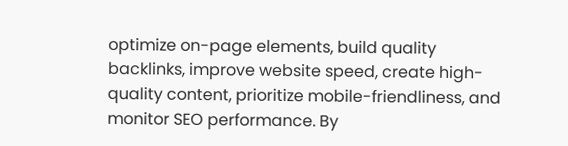optimize on-page elements, build quality backlinks, improve website speed, create high-quality content, prioritize mobile-friendliness, and monitor SEO performance. By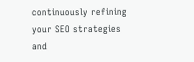continuously refining your SEO strategies and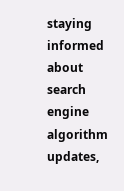staying informed about search engine algorithm updates,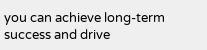you can achieve long-term success and drive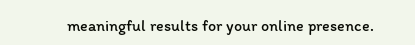meaningful results for your online presence.